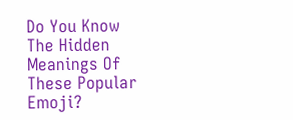Do You Know The Hidden Meanings Of These Popular Emoji?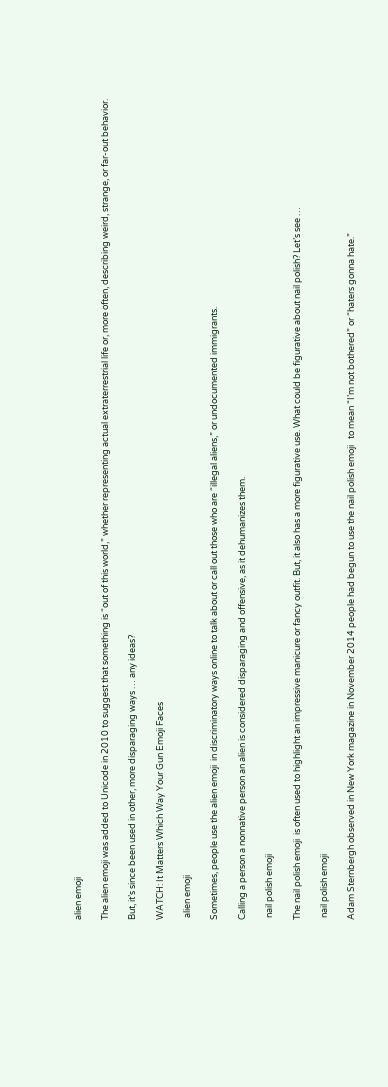alien emoji

The alien emoji was added to Unicode in 2010 to suggest that something is “out of this world,” whether representing actual extraterrestrial life or, more often, describing weird, strange, or far-out behavior.

But, it’s since been used in other, more disparaging ways … any ideas?

WATCH: It Matters Which Way Your Gun Emoji Faces

 alien emoji

Sometimes, people use the alien emoji  in discriminatory ways online to talk about or call out those who are “illegal aliens,” or undocumented immigrants.

Calling a person a nonnative person an alien is considered disparaging and offensive, as it dehumanizes them.

 nail polish emoji

The nail polish emoji  is often used to highlight an impressive manicure or fancy outfit. But, it also has a more figurative use. What could be figurative about nail polish? Let’s see …

 nail polish emoji

Adam Sternbergh observed in New York magazine in November 2014 people had begun to use the nail polish emoji   to mean “I’m not bothered” or “haters gonna hate.”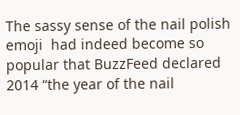The sassy sense of the nail polish emoji  had indeed become so popular that BuzzFeed declared 2014 “the year of the nail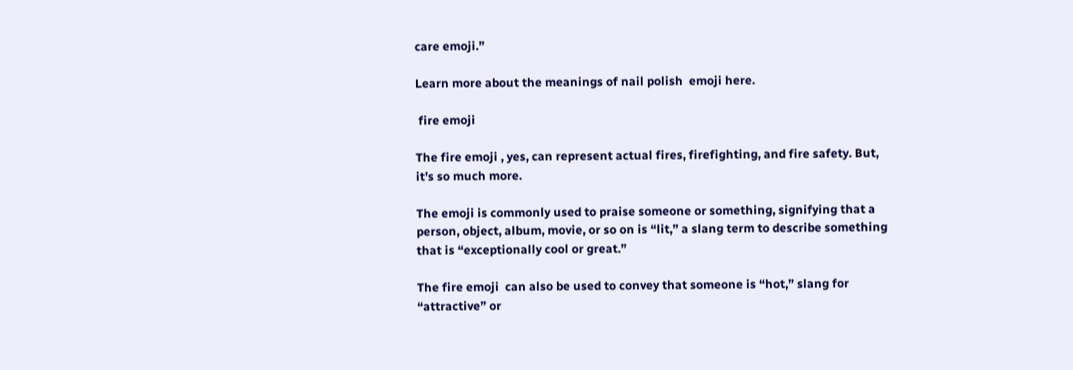care emoji.”

Learn more about the meanings of nail polish  emoji here.

 fire emoji

The fire emoji , yes, can represent actual fires, firefighting, and fire safety. But, it’s so much more.

The emoji is commonly used to praise someone or something, signifying that a person, object, album, movie, or so on is “lit,” a slang term to describe something that is “exceptionally cool or great.”

The fire emoji  can also be used to convey that someone is “hot,” slang for “attractive” or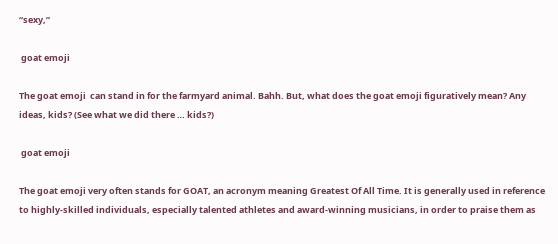“sexy,”

 goat emoji

The goat emoji  can stand in for the farmyard animal. Bahh. But, what does the goat emoji figuratively mean? Any ideas, kids? (See what we did there … kids?)

 goat emoji

The goat emoji very often stands for GOAT, an acronym meaning Greatest Of All Time. It is generally used in reference to highly-skilled individuals, especially talented athletes and award-winning musicians, in order to praise them as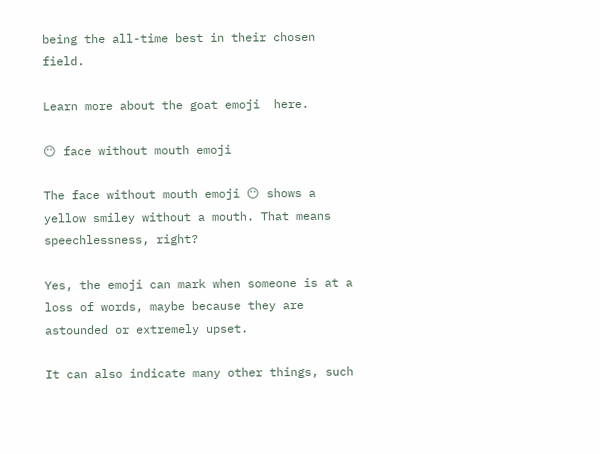being the all-time best in their chosen field.

Learn more about the goat emoji  here.

😶 face without mouth emoji

The face without mouth emoji 😶 shows a yellow smiley without a mouth. That means speechlessness, right?

Yes, the emoji can mark when someone is at a loss of words, maybe because they are astounded or extremely upset.

It can also indicate many other things, such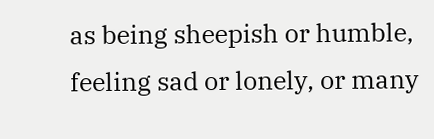as being sheepish or humble, feeling sad or lonely, or many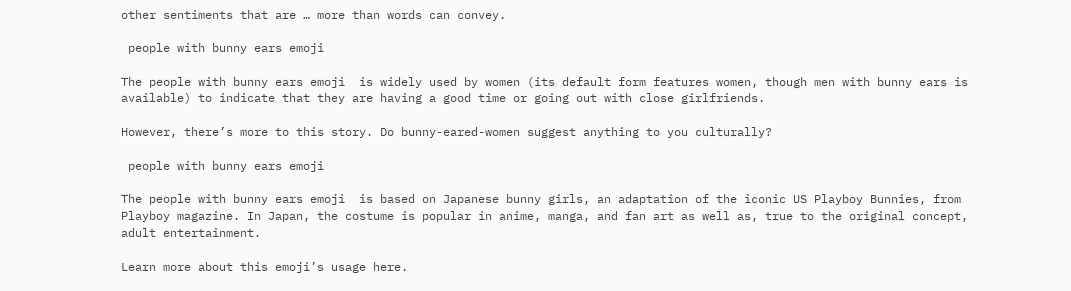other sentiments that are … more than words can convey.

 people with bunny ears emoji

The people with bunny ears emoji  is widely used by women (its default form features women, though men with bunny ears is available) to indicate that they are having a good time or going out with close girlfriends.

However, there’s more to this story. Do bunny-eared-women suggest anything to you culturally?

 people with bunny ears emoji

The people with bunny ears emoji  is based on Japanese bunny girls, an adaptation of the iconic US Playboy Bunnies, from Playboy magazine. In Japan, the costume is popular in anime, manga, and fan art as well as, true to the original concept, adult entertainment.

Learn more about this emoji’s usage here.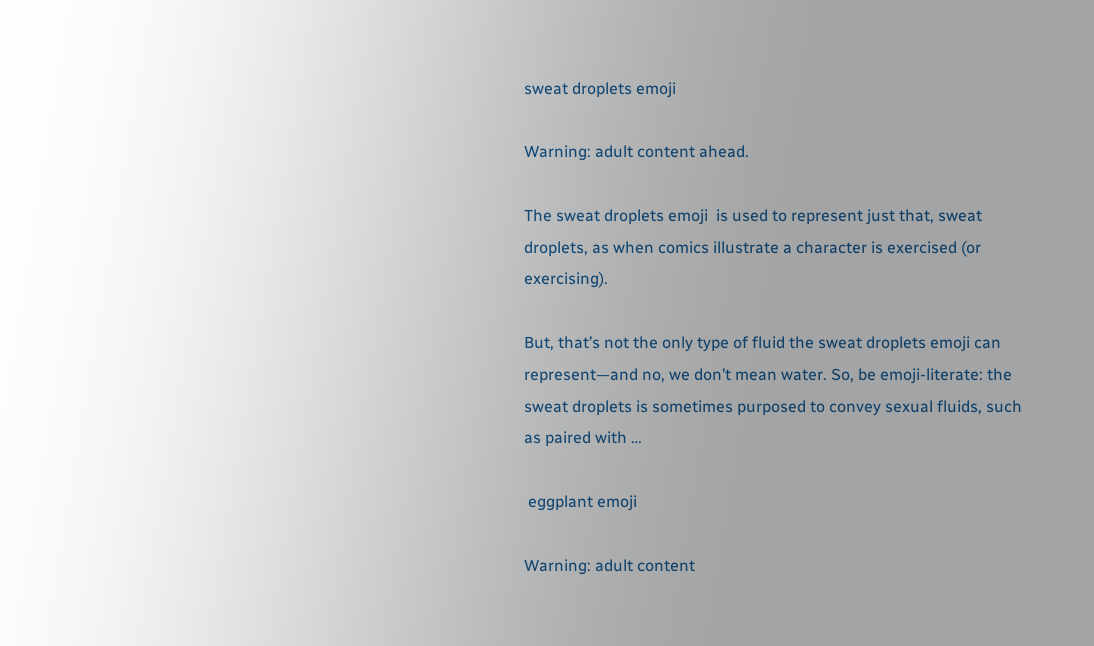sweat droplets emoji

Warning: adult content ahead.

The sweat droplets emoji  is used to represent just that, sweat droplets, as when comics illustrate a character is exercised (or exercising).

But, that’s not the only type of fluid the sweat droplets emoji can represent—and no, we don’t mean water. So, be emoji-literate: the sweat droplets is sometimes purposed to convey sexual fluids, such as paired with …

 eggplant emoji

Warning: adult content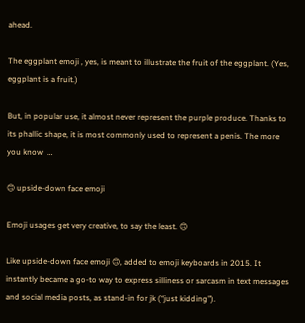ahead.

The eggplant emoji , yes, is meant to illustrate the fruit of the eggplant. (Yes, eggplant is a fruit.)

But, in popular use, it almost never represent the purple produce. Thanks to its phallic shape, it is most commonly used to represent a penis. The more you know  …

🙃 upside-down face emoji

Emoji usages get very creative, to say the least. 🙃

Like upside-down face emoji 🙃, added to emoji keyboards in 2015. It instantly became a go-to way to express silliness or sarcasm in text messages and social media posts, as stand-in for jk (“just kidding”).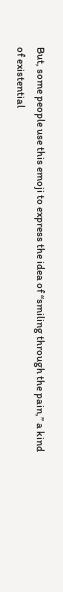But, some people use this emoji to express the idea of “smiling through the pain,” a kind of existential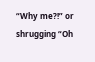“Why me?!” or shrugging “Oh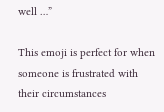well …”

This emoji is perfect for when someone is frustrated with their circumstances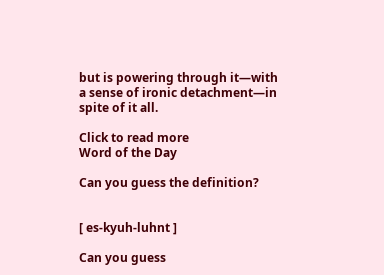but is powering through it—with a sense of ironic detachment—in spite of it all.

Click to read more
Word of the Day

Can you guess the definition?


[ es-kyuh-luhnt ]

Can you guess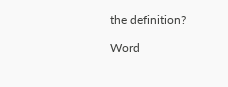the definition?

Word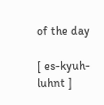of the day

[ es-kyuh-luhnt ]